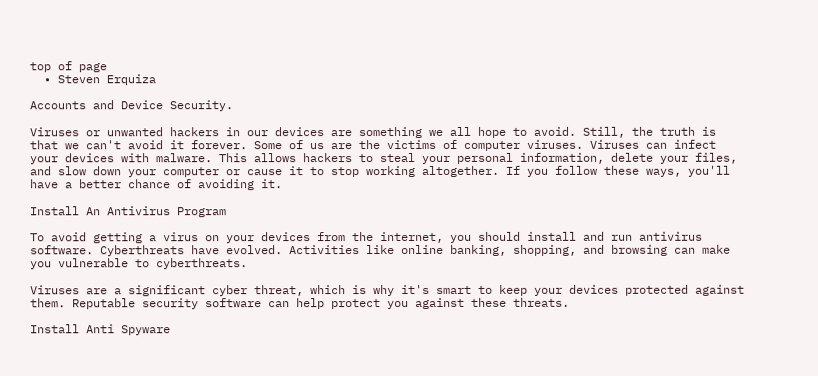top of page
  • Steven Erquiza

Accounts and Device Security.

Viruses or unwanted hackers in our devices are something we all hope to avoid. Still, the truth is that we can't avoid it forever. Some of us are the victims of computer viruses. Viruses can infect your devices with malware. This allows hackers to steal your personal information, delete your files, and slow down your computer or cause it to stop working altogether. If you follow these ways, you'll have a better chance of avoiding it.

Install An Antivirus Program

To avoid getting a virus on your devices from the internet, you should install and run antivirus software. Cyberthreats have evolved. Activities like online banking, shopping, and browsing can make you vulnerable to cyberthreats.

Viruses are a significant cyber threat, which is why it's smart to keep your devices protected against them. Reputable security software can help protect you against these threats.

Install Anti Spyware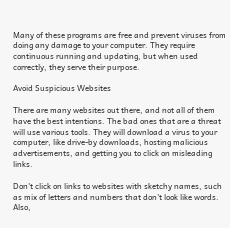Many of these programs are free and prevent viruses from doing any damage to your computer. They require continuous running and updating, but when used correctly, they serve their purpose.

Avoid Suspicious Websites

There are many websites out there, and not all of them have the best intentions. The bad ones that are a threat will use various tools. They will download a virus to your computer, like drive-by downloads, hosting malicious advertisements, and getting you to click on misleading links.

Don't click on links to websites with sketchy names, such as mix of letters and numbers that don't look like words. Also,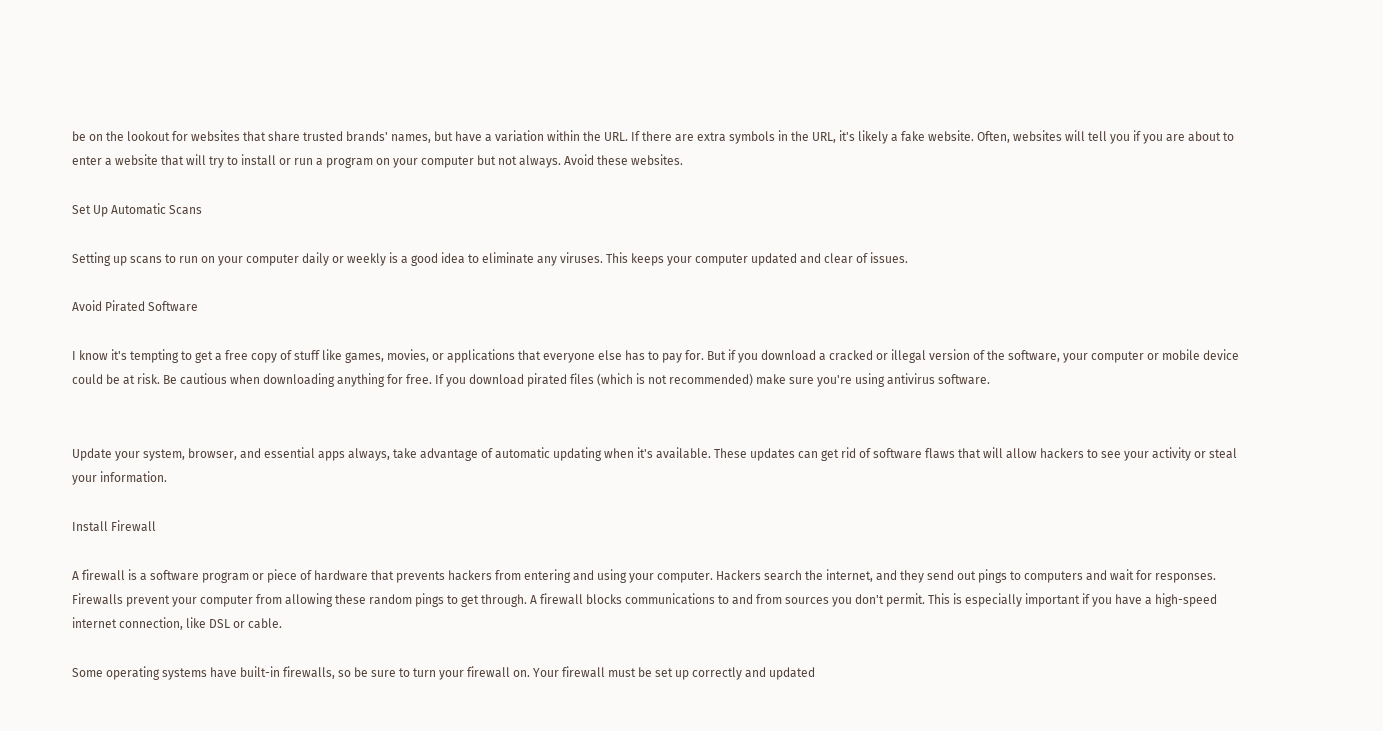be on the lookout for websites that share trusted brands' names, but have a variation within the URL. If there are extra symbols in the URL, it's likely a fake website. Often, websites will tell you if you are about to enter a website that will try to install or run a program on your computer but not always. Avoid these websites.

Set Up Automatic Scans

Setting up scans to run on your computer daily or weekly is a good idea to eliminate any viruses. This keeps your computer updated and clear of issues.

Avoid Pirated Software

I know it's tempting to get a free copy of stuff like games, movies, or applications that everyone else has to pay for. But if you download a cracked or illegal version of the software, your computer or mobile device could be at risk. Be cautious when downloading anything for free. If you download pirated files (which is not recommended) make sure you're using antivirus software.


Update your system, browser, and essential apps always, take advantage of automatic updating when it's available. These updates can get rid of software flaws that will allow hackers to see your activity or steal your information.

Install Firewall

A firewall is a software program or piece of hardware that prevents hackers from entering and using your computer. Hackers search the internet, and they send out pings to computers and wait for responses. Firewalls prevent your computer from allowing these random pings to get through. A firewall blocks communications to and from sources you don't permit. This is especially important if you have a high-speed internet connection, like DSL or cable.

Some operating systems have built-in firewalls, so be sure to turn your firewall on. Your firewall must be set up correctly and updated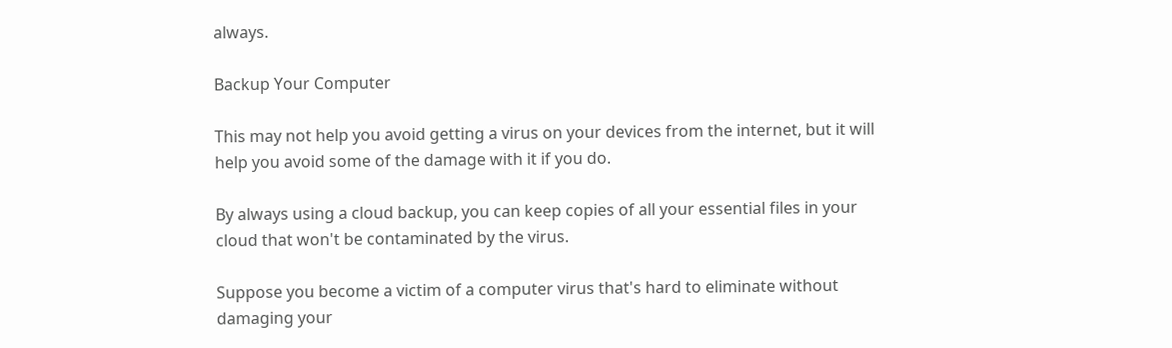always.

Backup Your Computer

This may not help you avoid getting a virus on your devices from the internet, but it will help you avoid some of the damage with it if you do.

By always using a cloud backup, you can keep copies of all your essential files in your cloud that won't be contaminated by the virus.

Suppose you become a victim of a computer virus that's hard to eliminate without damaging your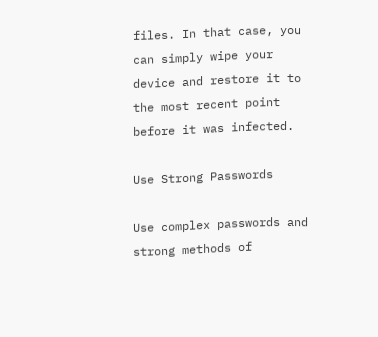files. In that case, you can simply wipe your device and restore it to the most recent point before it was infected.

Use Strong Passwords

Use complex passwords and strong methods of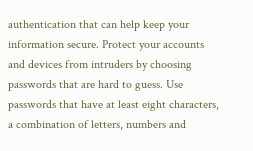authentication that can help keep your information secure. Protect your accounts and devices from intruders by choosing passwords that are hard to guess. Use passwords that have at least eight characters, a combination of letters, numbers and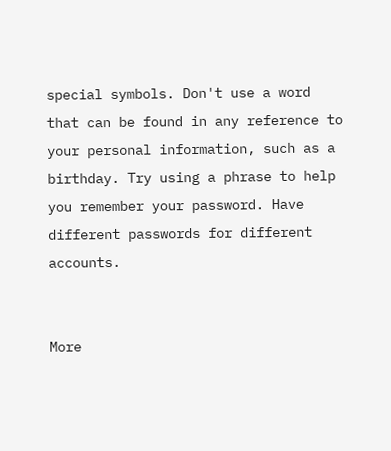special symbols. Don't use a word that can be found in any reference to your personal information, such as a birthday. Try using a phrase to help you remember your password. Have different passwords for different accounts.


More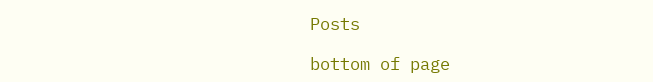Posts

bottom of page